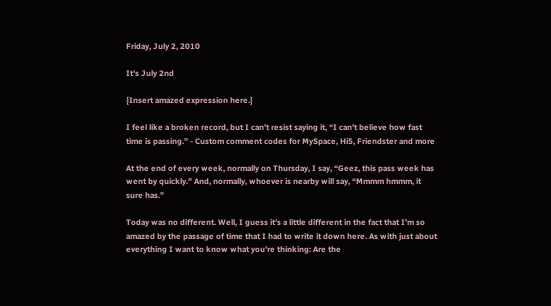Friday, July 2, 2010

It’s July 2nd

{Insert amazed expression here.}

I feel like a broken record, but I can’t resist saying it, “I can’t believe how fast time is passing.” - Custom comment codes for MySpace, Hi5, Friendster and more

At the end of every week, normally on Thursday, I say, “Geez, this pass week has went by quickly.” And, normally, whoever is nearby will say, “Mmmm hmmm, it sure has.”

Today was no different. Well, I guess it’s a little different in the fact that I’m so amazed by the passage of time that I had to write it down here. As with just about everything I want to know what you’re thinking: Are the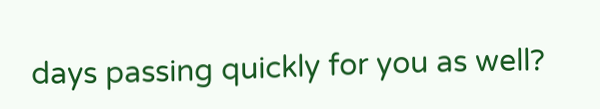days passing quickly for you as well?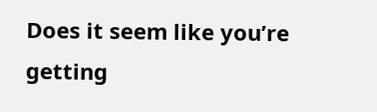Does it seem like you’re getting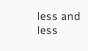less and less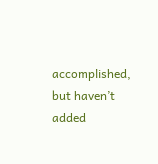accomplished, but haven’t added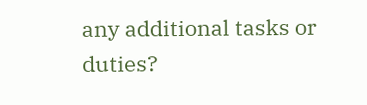any additional tasks or duties?